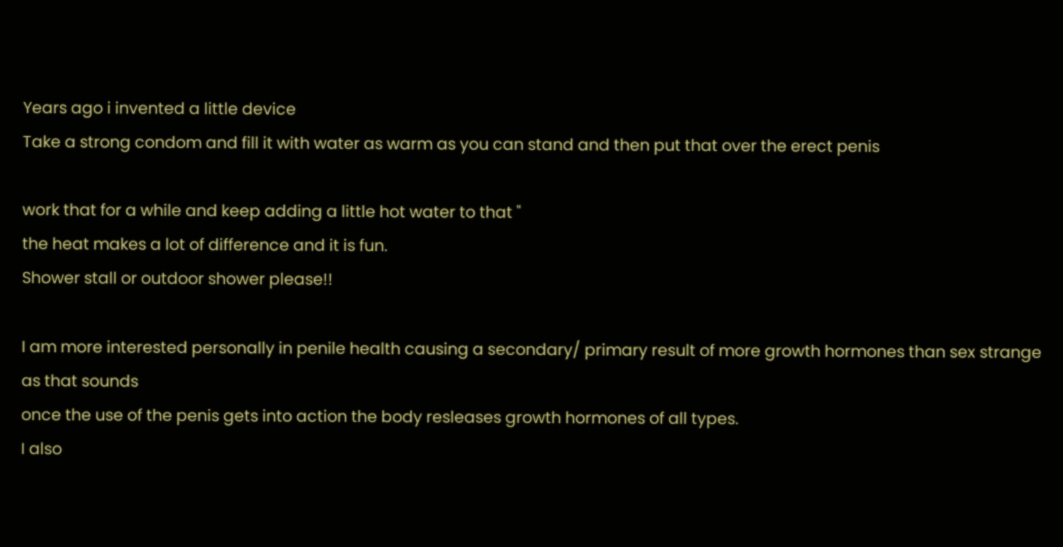Years ago i invented a little device
Take a strong condom and fill it with water as warm as you can stand and then put that over the erect penis

work that for a while and keep adding a little hot water to that "
the heat makes a lot of difference and it is fun.
Shower stall or outdoor shower please!!

I am more interested personally in penile health causing a secondary/ primary result of more growth hormones than sex strange as that sounds
once the use of the penis gets into action the body resleases growth hormones of all types.
I also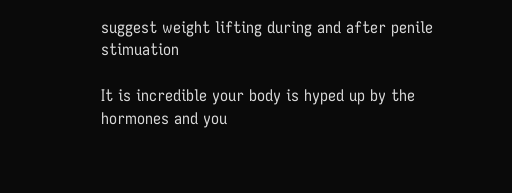suggest weight lifting during and after penile stimuation

It is incredible your body is hyped up by the hormones and you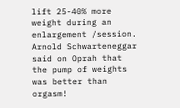lift 25-40% more weight during an enlargement /session.
Arnold Schwarteneggar said on Oprah that the pump of weights was better than orgasm!